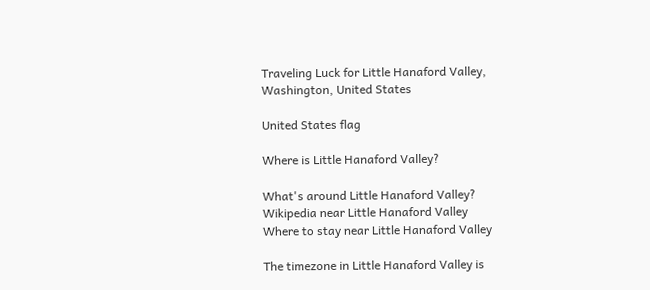Traveling Luck for Little Hanaford Valley, Washington, United States

United States flag

Where is Little Hanaford Valley?

What's around Little Hanaford Valley?
Wikipedia near Little Hanaford Valley
Where to stay near Little Hanaford Valley

The timezone in Little Hanaford Valley is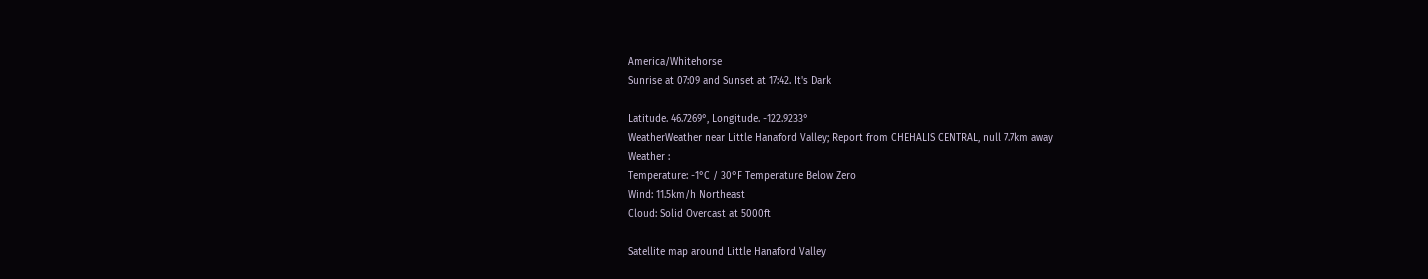America/Whitehorse
Sunrise at 07:09 and Sunset at 17:42. It's Dark

Latitude. 46.7269°, Longitude. -122.9233°
WeatherWeather near Little Hanaford Valley; Report from CHEHALIS CENTRAL, null 7.7km away
Weather :
Temperature: -1°C / 30°F Temperature Below Zero
Wind: 11.5km/h Northeast
Cloud: Solid Overcast at 5000ft

Satellite map around Little Hanaford Valley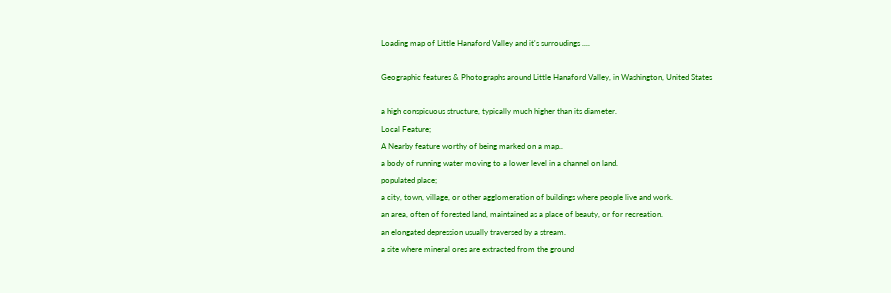Loading map of Little Hanaford Valley and it's surroudings ....

Geographic features & Photographs around Little Hanaford Valley, in Washington, United States

a high conspicuous structure, typically much higher than its diameter.
Local Feature;
A Nearby feature worthy of being marked on a map..
a body of running water moving to a lower level in a channel on land.
populated place;
a city, town, village, or other agglomeration of buildings where people live and work.
an area, often of forested land, maintained as a place of beauty, or for recreation.
an elongated depression usually traversed by a stream.
a site where mineral ores are extracted from the ground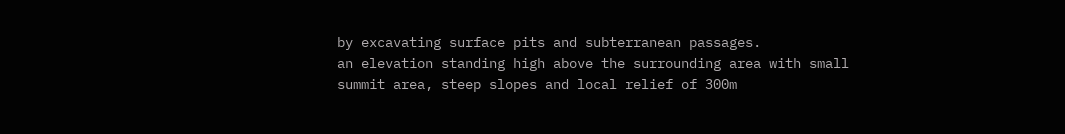by excavating surface pits and subterranean passages.
an elevation standing high above the surrounding area with small summit area, steep slopes and local relief of 300m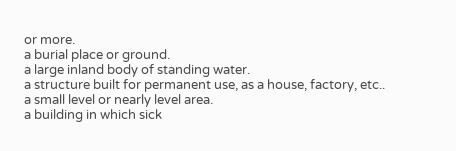or more.
a burial place or ground.
a large inland body of standing water.
a structure built for permanent use, as a house, factory, etc..
a small level or nearly level area.
a building in which sick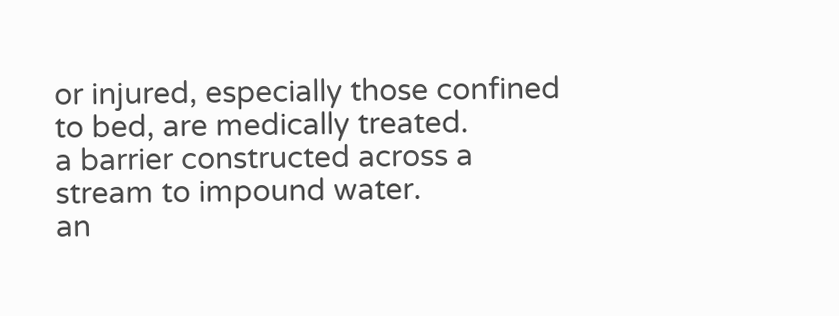or injured, especially those confined to bed, are medically treated.
a barrier constructed across a stream to impound water.
an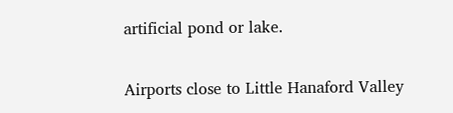artificial pond or lake.

Airports close to Little Hanaford Valley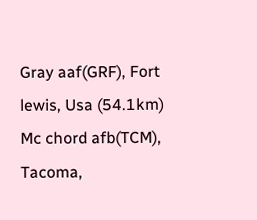Gray aaf(GRF), Fort lewis, Usa (54.1km)
Mc chord afb(TCM), Tacoma,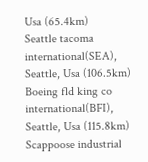Usa (65.4km)
Seattle tacoma international(SEA), Seattle, Usa (106.5km)
Boeing fld king co international(BFI), Seattle, Usa (115.8km)
Scappoose industrial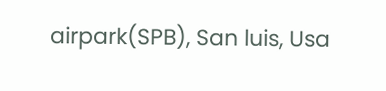airpark(SPB), San luis, Usa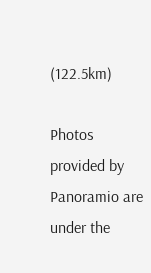(122.5km)

Photos provided by Panoramio are under the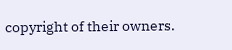copyright of their owners.